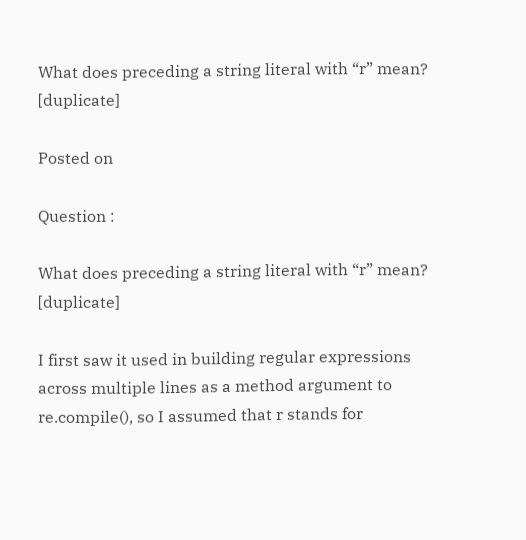What does preceding a string literal with “r” mean? [duplicate]

Posted on

Question :

What does preceding a string literal with “r” mean? [duplicate]

I first saw it used in building regular expressions across multiple lines as a method argument to re.compile(), so I assumed that r stands for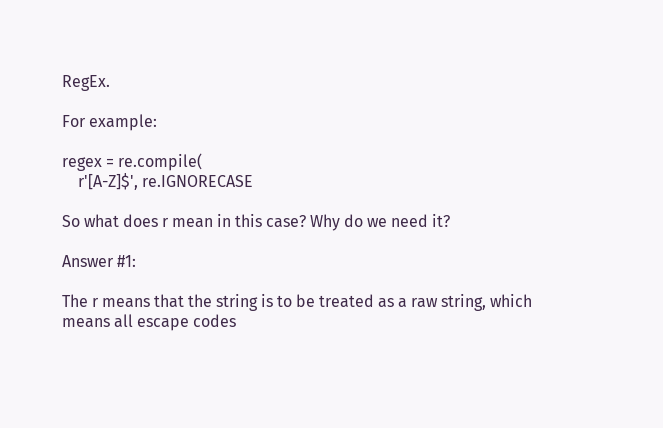RegEx.

For example:

regex = re.compile(
    r'[A-Z]$', re.IGNORECASE

So what does r mean in this case? Why do we need it?

Answer #1:

The r means that the string is to be treated as a raw string, which means all escape codes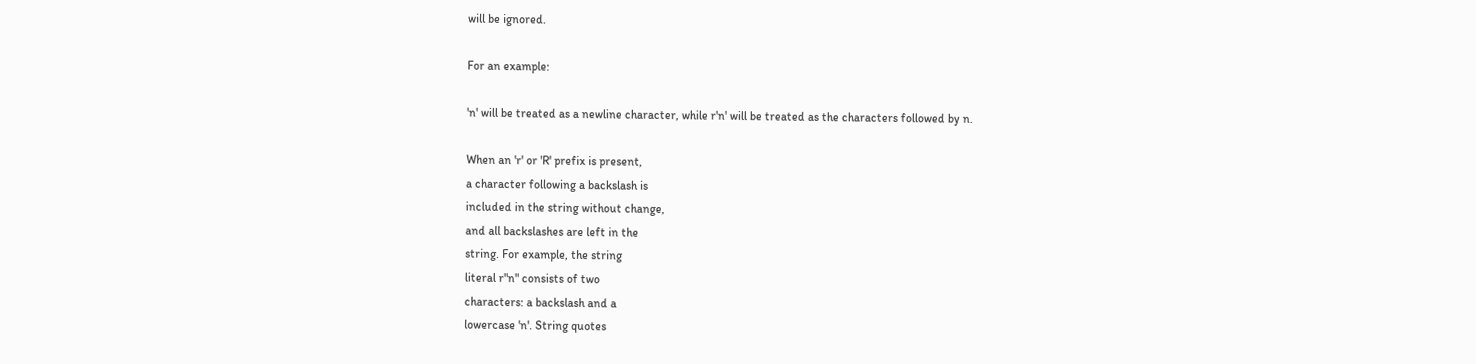will be ignored.

For an example:

'n' will be treated as a newline character, while r'n' will be treated as the characters followed by n.

When an 'r' or 'R' prefix is present,
a character following a backslash is
included in the string without change,
and all backslashes are left in the
string. For example, the string
literal r"n" consists of two
characters: a backslash and a
lowercase 'n'. String quotes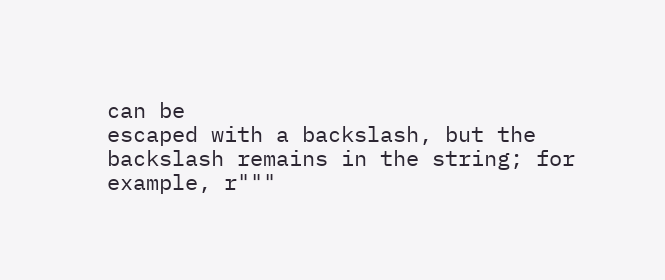can be
escaped with a backslash, but the
backslash remains in the string; for
example, r"""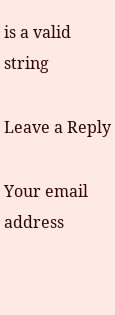is a valid string

Leave a Reply

Your email address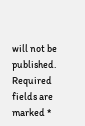will not be published. Required fields are marked *